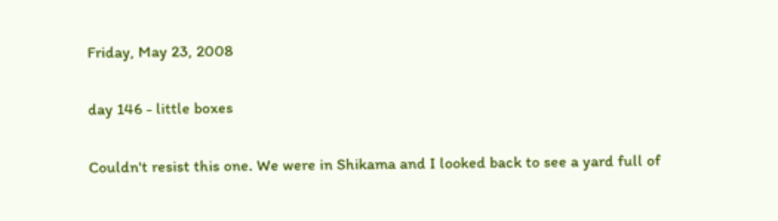Friday, May 23, 2008

day 146 - little boxes

Couldn't resist this one. We were in Shikama and I looked back to see a yard full of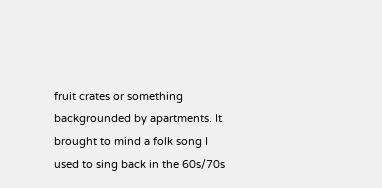fruit crates or something backgrounded by apartments. It brought to mind a folk song I used to sing back in the 60s/70s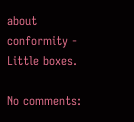about conformity -  Little boxes.

No comments: